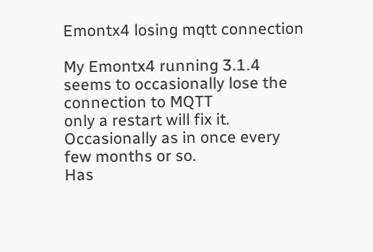Emontx4 losing mqtt connection

My Emontx4 running 3.1.4 seems to occasionally lose the connection to MQTT
only a restart will fix it.
Occasionally as in once every few months or so.
Has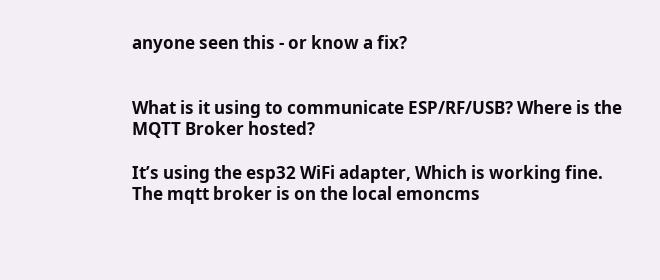anyone seen this - or know a fix?


What is it using to communicate ESP/RF/USB? Where is the MQTT Broker hosted?

It’s using the esp32 WiFi adapter, Which is working fine.
The mqtt broker is on the local emoncms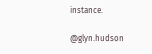instance.

@glyn.hudson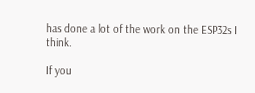has done a lot of the work on the ESP32s I think.

If you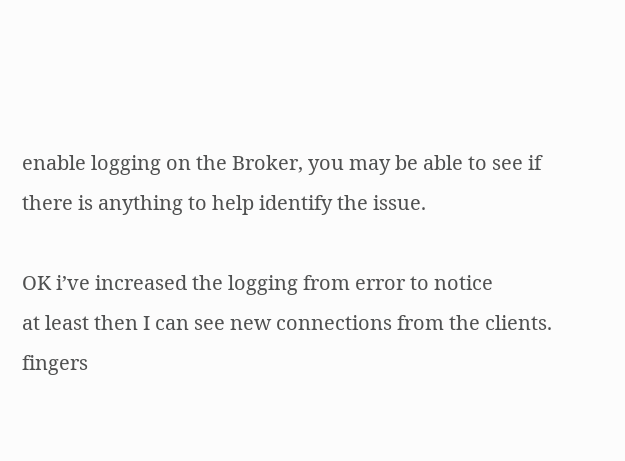enable logging on the Broker, you may be able to see if there is anything to help identify the issue.

OK i’ve increased the logging from error to notice
at least then I can see new connections from the clients.
fingers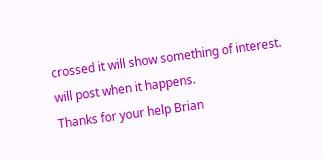crossed it will show something of interest.
will post when it happens.
Thanks for your help Brian